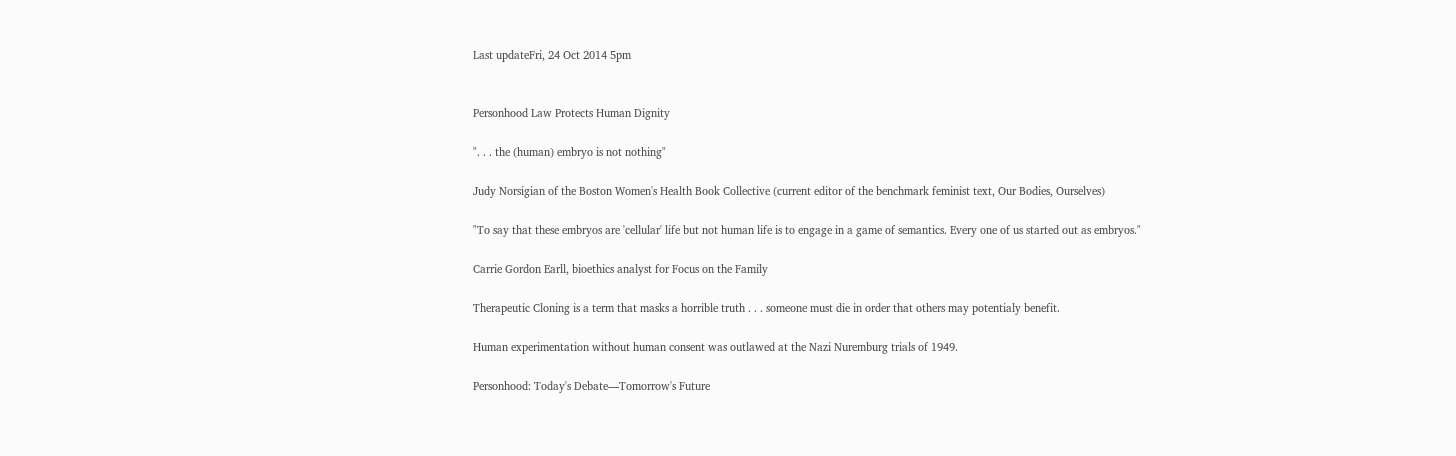Last updateFri, 24 Oct 2014 5pm


Personhood Law Protects Human Dignity

". . . the (human) embryo is not nothing"

Judy Norsigian of the Boston Women's Health Book Collective (current editor of the benchmark feminist text, Our Bodies, Ourselves)

"To say that these embryos are 'cellular' life but not human life is to engage in a game of semantics. Every one of us started out as embryos."

Carrie Gordon Earll, bioethics analyst for Focus on the Family

Therapeutic Cloning is a term that masks a horrible truth . . . someone must die in order that others may potentialy benefit.

Human experimentation without human consent was outlawed at the Nazi Nuremburg trials of 1949.

Personhood: Today's Debate—Tomorrow's Future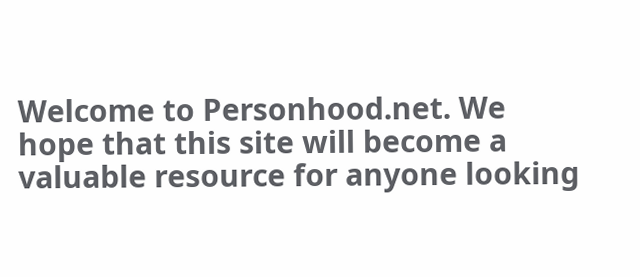Welcome to Personhood.net. We hope that this site will become a valuable resource for anyone looking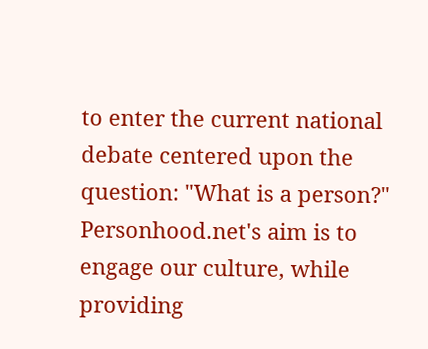to enter the current national debate centered upon the question: "What is a person?" Personhood.net's aim is to engage our culture, while providing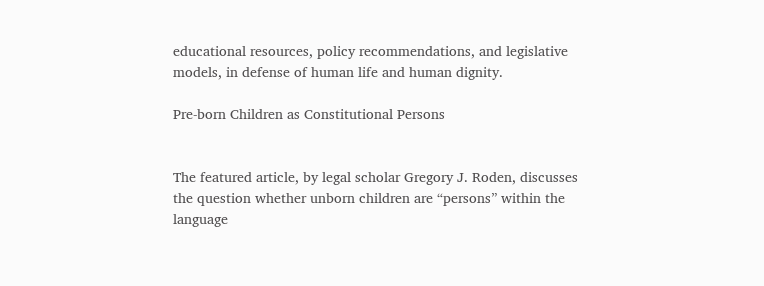educational resources, policy recommendations, and legislative models, in defense of human life and human dignity.

Pre-born Children as Constitutional Persons


The featured article, by legal scholar Gregory J. Roden, discusses the question whether unborn children are “persons” within the language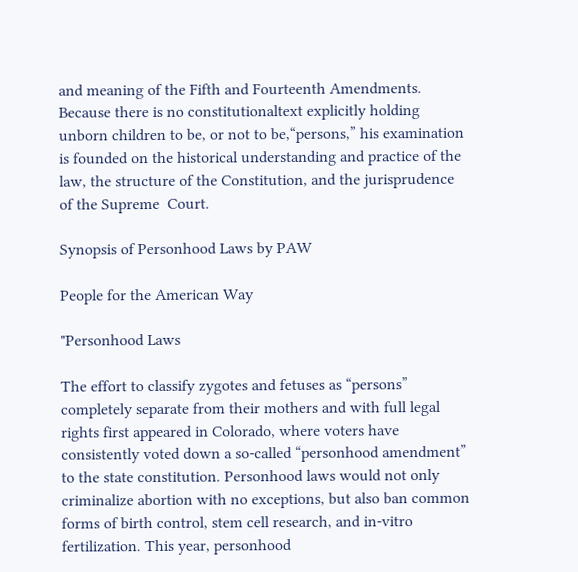and meaning of the Fifth and Fourteenth Amendments. Because there is no constitutionaltext explicitly holding unborn children to be, or not to be,“persons,” his examination is founded on the historical understanding and practice of the law, the structure of the Constitution, and the jurisprudence of the Supreme  Court.

Synopsis of Personhood Laws by PAW

People for the American Way

"Personhood Laws

The effort to classify zygotes and fetuses as “persons” completely separate from their mothers and with full legal rights first appeared in Colorado, where voters have consistently voted down a so-called “personhood amendment” to the state constitution. Personhood laws would not only criminalize abortion with no exceptions, but also ban common forms of birth control, stem cell research, and in-vitro fertilization. This year, personhood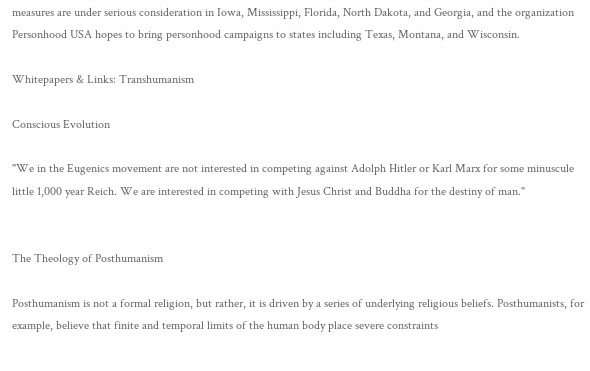measures are under serious consideration in Iowa, Mississippi, Florida, North Dakota, and Georgia, and the organization Personhood USA hopes to bring personhood campaigns to states including Texas, Montana, and Wisconsin.

Whitepapers & Links: Transhumanism

Conscious Evolution

"We in the Eugenics movement are not interested in competing against Adolph Hitler or Karl Marx for some minuscule little 1,000 year Reich. We are interested in competing with Jesus Christ and Buddha for the destiny of man."


The Theology of Posthumanism

Posthumanism is not a formal religion, but rather, it is driven by a series of underlying religious beliefs. Posthumanists, for example, believe that finite and temporal limits of the human body place severe constraints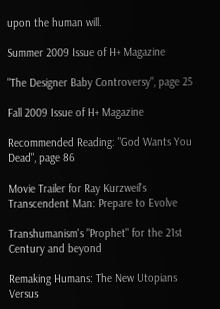upon the human will.

Summer 2009 Issue of H+ Magazine

"The Designer Baby Controversy", page 25

Fall 2009 Issue of H+ Magazine

Recommended Reading: "God Wants You Dead", page 86

Movie Trailer for Ray Kurzweil's Transcendent Man: Prepare to Evolve

Transhumanism's "Prophet" for the 21st Century and beyond

Remaking Humans: The New Utopians Versus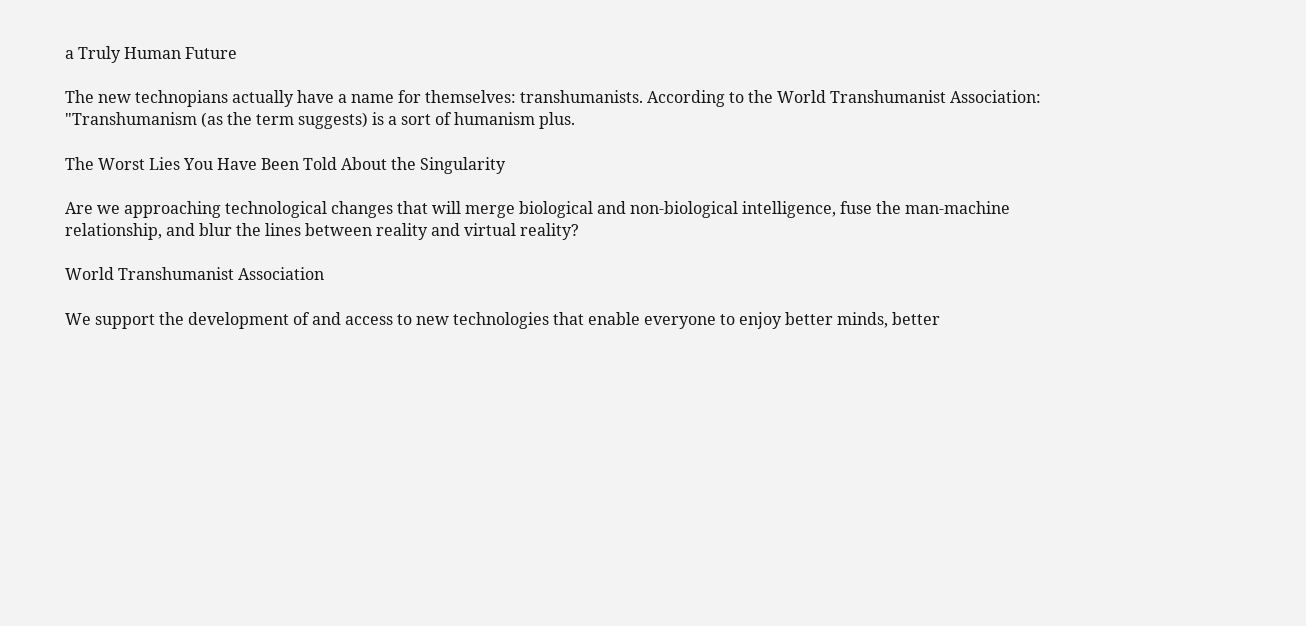a Truly Human Future

The new technopians actually have a name for themselves: transhumanists. According to the World Transhumanist Association: "Transhumanism (as the term suggests) is a sort of humanism plus.

The Worst Lies You Have Been Told About the Singularity

Are we approaching technological changes that will merge biological and non-biological intelligence, fuse the man-machine relationship, and blur the lines between reality and virtual reality?

World Transhumanist Association

We support the development of and access to new technologies that enable everyone to enjoy better minds, better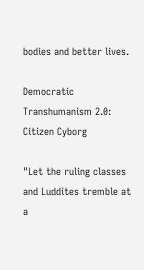bodies and better lives.

Democratic Transhumanism 2.0: Citizen Cyborg

"Let the ruling classes and Luddites tremble at a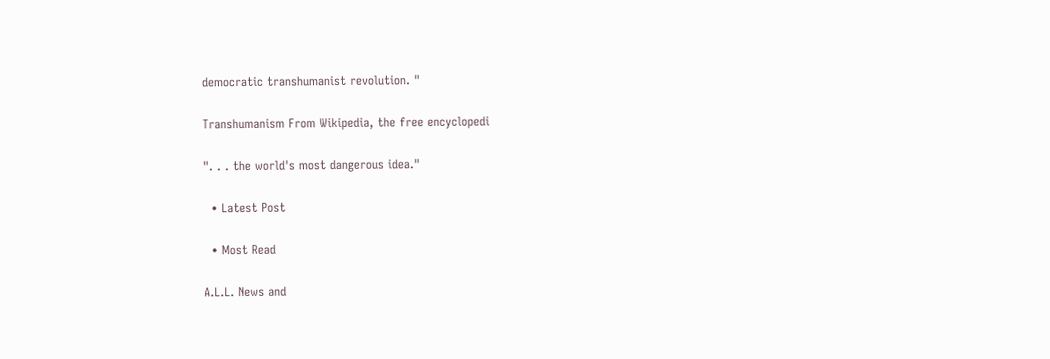democratic transhumanist revolution. "

Transhumanism From Wikipedia, the free encyclopedi

". . . the world's most dangerous idea."

  • Latest Post

  • Most Read

A.L.L. News and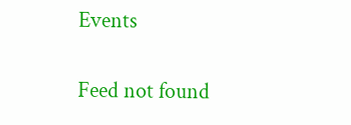Events

Feed not found